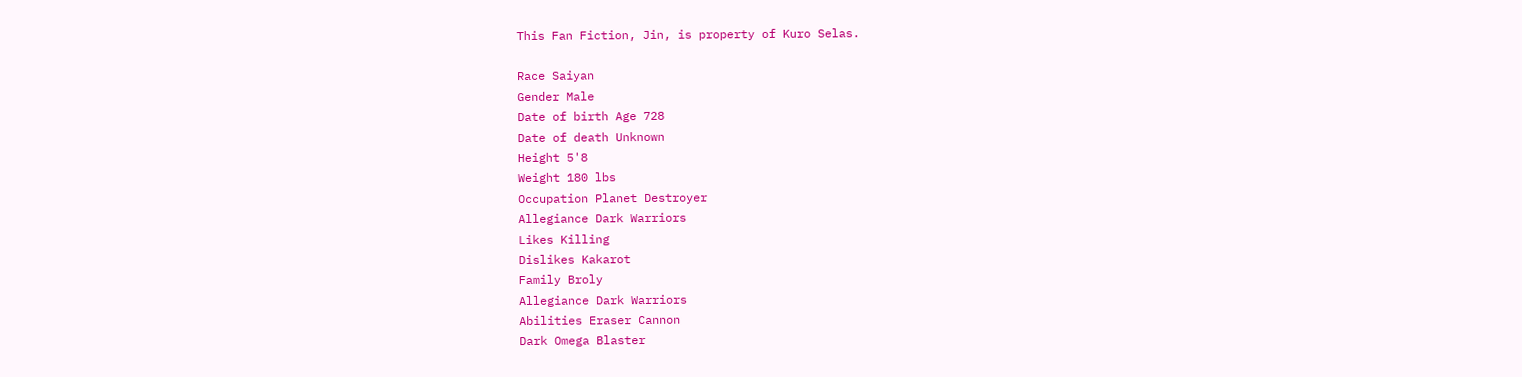This Fan Fiction, Jin, is property of Kuro Selas.

Race Saiyan
Gender Male
Date of birth Age 728
Date of death Unknown
Height 5'8
Weight 180 lbs
Occupation Planet Destroyer
Allegiance Dark Warriors
Likes Killing
Dislikes Kakarot
Family Broly
Allegiance Dark Warriors
Abilities Eraser Cannon
Dark Omega Blaster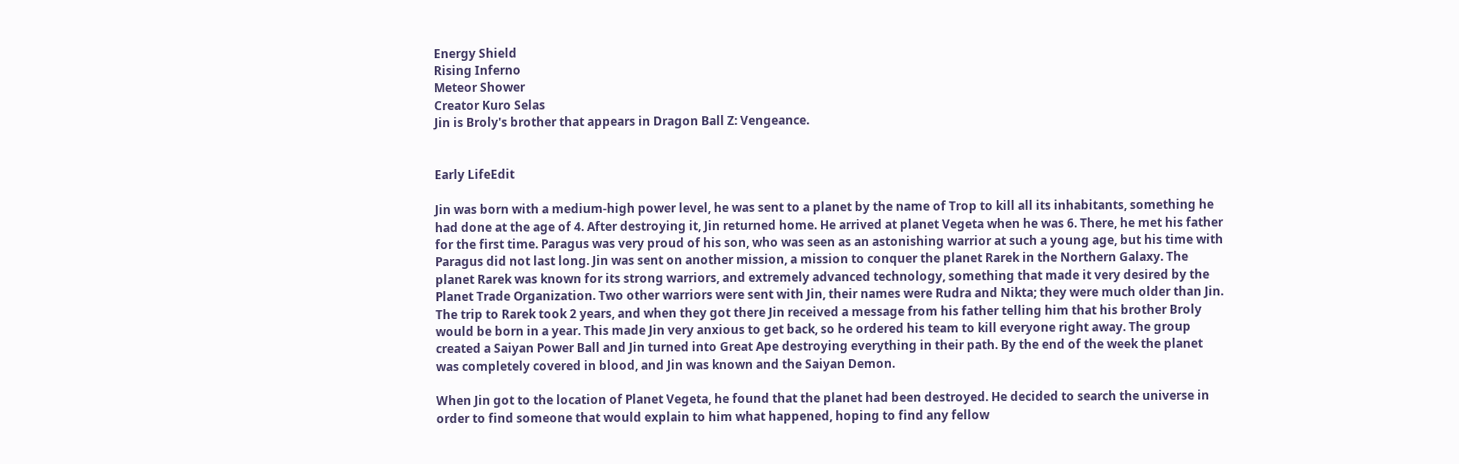Energy Shield
Rising Inferno
Meteor Shower
Creator Kuro Selas
Jin is Broly's brother that appears in Dragon Ball Z: Vengeance.


Early LifeEdit

Jin was born with a medium-high power level, he was sent to a planet by the name of Trop to kill all its inhabitants, something he had done at the age of 4. After destroying it, Jin returned home. He arrived at planet Vegeta when he was 6. There, he met his father for the first time. Paragus was very proud of his son, who was seen as an astonishing warrior at such a young age, but his time with Paragus did not last long. Jin was sent on another mission, a mission to conquer the planet Rarek in the Northern Galaxy. The planet Rarek was known for its strong warriors, and extremely advanced technology, something that made it very desired by the Planet Trade Organization. Two other warriors were sent with Jin, their names were Rudra and Nikta; they were much older than Jin. The trip to Rarek took 2 years, and when they got there Jin received a message from his father telling him that his brother Broly would be born in a year. This made Jin very anxious to get back, so he ordered his team to kill everyone right away. The group created a Saiyan Power Ball and Jin turned into Great Ape destroying everything in their path. By the end of the week the planet was completely covered in blood, and Jin was known and the Saiyan Demon.

When Jin got to the location of Planet Vegeta, he found that the planet had been destroyed. He decided to search the universe in order to find someone that would explain to him what happened, hoping to find any fellow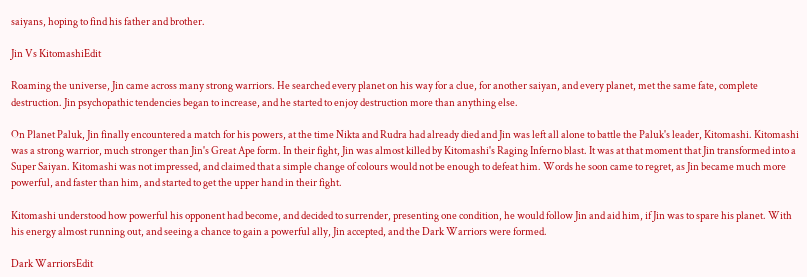saiyans, hoping to find his father and brother.

Jin Vs KitomashiEdit

Roaming the universe, Jin came across many strong warriors. He searched every planet on his way for a clue, for another saiyan, and every planet, met the same fate, complete destruction. Jin psychopathic tendencies began to increase, and he started to enjoy destruction more than anything else.

On Planet Paluk, Jin finally encountered a match for his powers, at the time Nikta and Rudra had already died and Jin was left all alone to battle the Paluk's leader, Kitomashi. Kitomashi was a strong warrior, much stronger than Jin's Great Ape form. In their fight, Jin was almost killed by Kitomashi's Raging Inferno blast. It was at that moment that Jin transformed into a Super Saiyan. Kitomashi was not impressed, and claimed that a simple change of colours would not be enough to defeat him. Words he soon came to regret, as Jin became much more powerful, and faster than him, and started to get the upper hand in their fight.

Kitomashi understood how powerful his opponent had become, and decided to surrender, presenting one condition, he would follow Jin and aid him, if Jin was to spare his planet. With his energy almost running out, and seeing a chance to gain a powerful ally, Jin accepted, and the Dark Warriors were formed.

Dark WarriorsEdit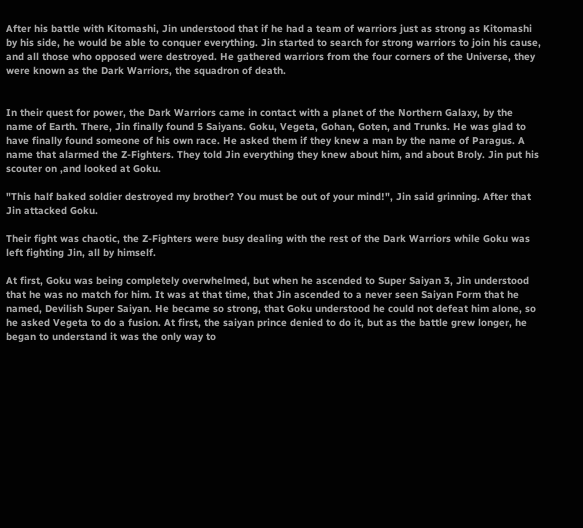After his battle with Kitomashi, Jin understood that if he had a team of warriors just as strong as Kitomashi by his side, he would be able to conquer everything. Jin started to search for strong warriors to join his cause, and all those who opposed were destroyed. He gathered warriors from the four corners of the Universe, they were known as the Dark Warriors, the squadron of death.


In their quest for power, the Dark Warriors came in contact with a planet of the Northern Galaxy, by the name of Earth. There, Jin finally found 5 Saiyans. Goku, Vegeta, Gohan, Goten, and Trunks. He was glad to have finally found someone of his own race. He asked them if they knew a man by the name of Paragus. A name that alarmed the Z-Fighters. They told Jin everything they knew about him, and about Broly. Jin put his scouter on ,and looked at Goku.

"This half baked soldier destroyed my brother? You must be out of your mind!", Jin said grinning. After that Jin attacked Goku.

Their fight was chaotic, the Z-Fighters were busy dealing with the rest of the Dark Warriors while Goku was left fighting Jin, all by himself.

At first, Goku was being completely overwhelmed, but when he ascended to Super Saiyan 3, Jin understood that he was no match for him. It was at that time, that Jin ascended to a never seen Saiyan Form that he named, Devilish Super Saiyan. He became so strong, that Goku understood he could not defeat him alone, so he asked Vegeta to do a fusion. At first, the saiyan prince denied to do it, but as the battle grew longer, he began to understand it was the only way to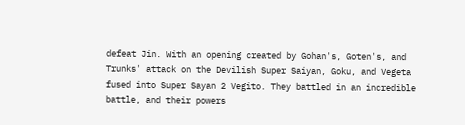defeat Jin. With an opening created by Gohan's, Goten's, and Trunks' attack on the Devilish Super Saiyan, Goku, and Vegeta fused into Super Sayan 2 Vegito. They battled in an incredible battle, and their powers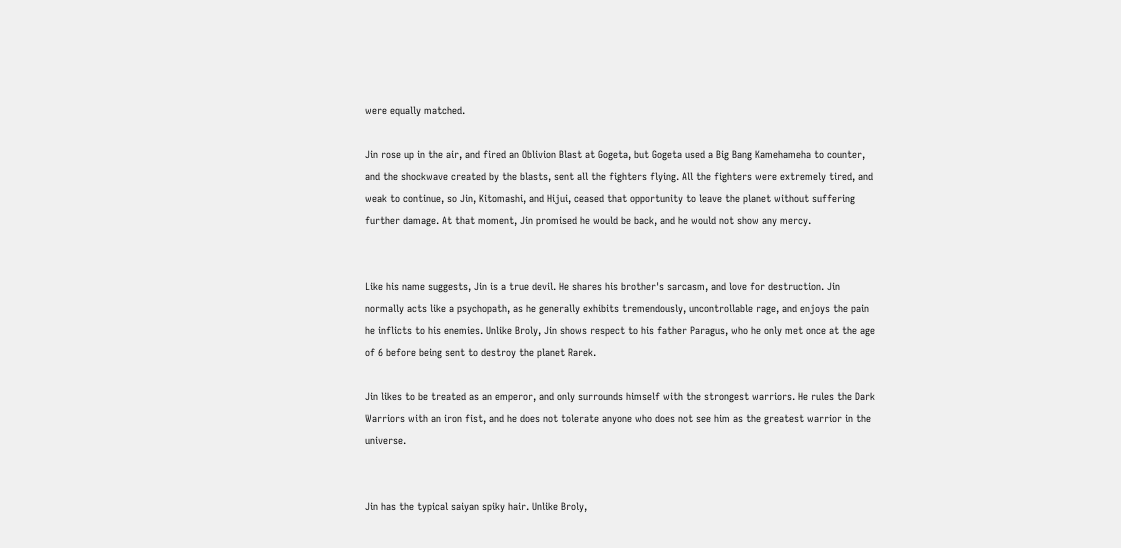were equally matched.

Jin rose up in the air, and fired an Oblivion Blast at Gogeta, but Gogeta used a Big Bang Kamehameha to counter, and the shockwave created by the blasts, sent all the fighters flying. All the fighters were extremely tired, and weak to continue, so Jin, Kitomashi, and Hijui, ceased that opportunity to leave the planet without suffering further damage. At that moment, Jin promised he would be back, and he would not show any mercy.


Like his name suggests, Jin is a true devil. He shares his brother's sarcasm, and love for destruction. Jin normally acts like a psychopath, as he generally exhibits tremendously, uncontrollable rage, and enjoys the pain he inflicts to his enemies. Unlike Broly, Jin shows respect to his father Paragus, who he only met once at the age of 6 before being sent to destroy the planet Rarek.

Jin likes to be treated as an emperor, and only surrounds himself with the strongest warriors. He rules the Dark Warriors with an iron fist, and he does not tolerate anyone who does not see him as the greatest warrior in the universe.


Jin has the typical saiyan spiky hair. Unlike Broly,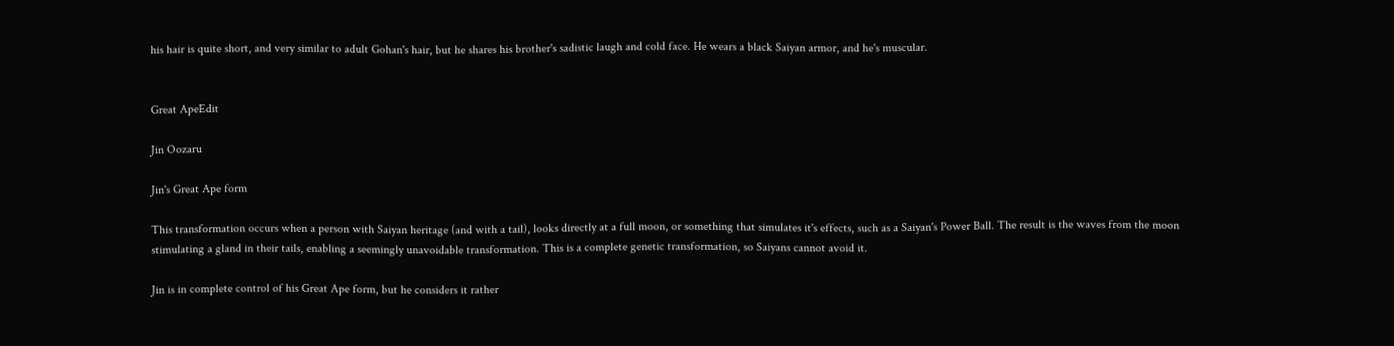his hair is quite short, and very similar to adult Gohan's hair, but he shares his brother's sadistic laugh and cold face. He wears a black Saiyan armor, and he's muscular.


Great ApeEdit

Jin Oozaru

Jin's Great Ape form

This transformation occurs when a person with Saiyan heritage (and with a tail), looks directly at a full moon, or something that simulates it's effects, such as a Saiyan's Power Ball. The result is the waves from the moon stimulating a gland in their tails, enabling a seemingly unavoidable transformation. This is a complete genetic transformation, so Saiyans cannot avoid it.

Jin is in complete control of his Great Ape form, but he considers it rather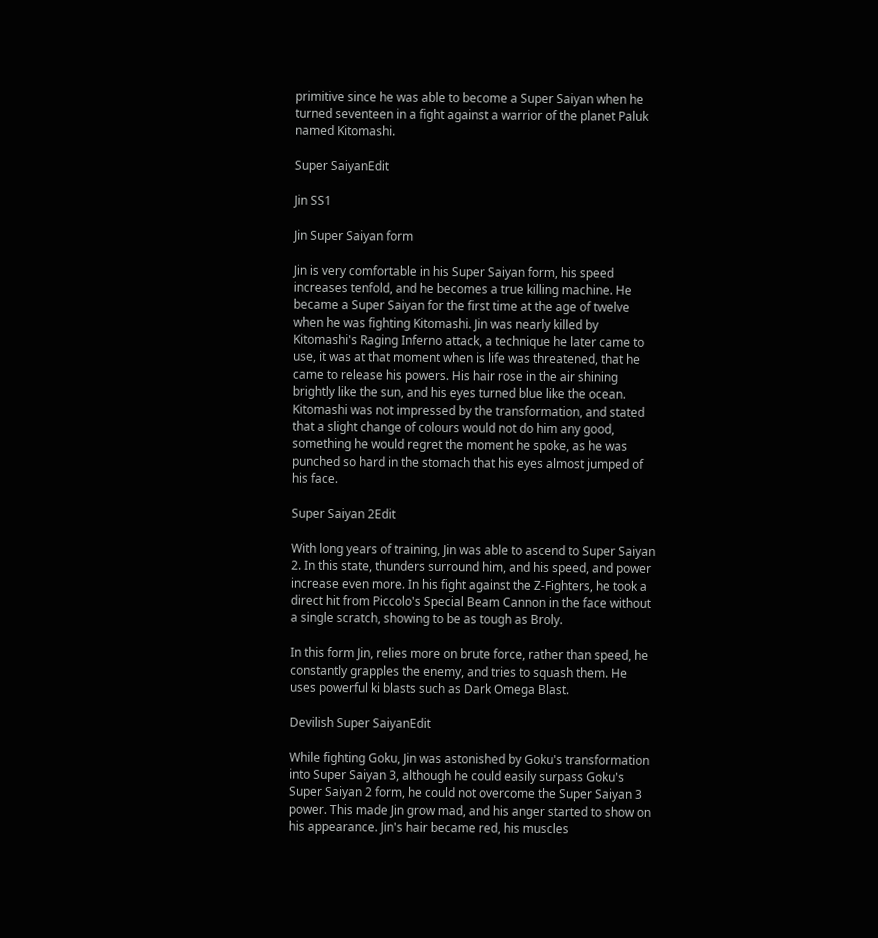primitive since he was able to become a Super Saiyan when he turned seventeen in a fight against a warrior of the planet Paluk named Kitomashi.

Super SaiyanEdit

Jin SS1

Jin Super Saiyan form

Jin is very comfortable in his Super Saiyan form, his speed increases tenfold, and he becomes a true killing machine. He became a Super Saiyan for the first time at the age of twelve when he was fighting Kitomashi. Jin was nearly killed by Kitomashi's Raging Inferno attack, a technique he later came to use, it was at that moment when is life was threatened, that he came to release his powers. His hair rose in the air shining brightly like the sun, and his eyes turned blue like the ocean. Kitomashi was not impressed by the transformation, and stated that a slight change of colours would not do him any good, something he would regret the moment he spoke, as he was punched so hard in the stomach that his eyes almost jumped of his face.

Super Saiyan 2Edit

With long years of training, Jin was able to ascend to Super Saiyan 2. In this state, thunders surround him, and his speed, and power increase even more. In his fight against the Z-Fighters, he took a direct hit from Piccolo's Special Beam Cannon in the face without a single scratch, showing to be as tough as Broly.

In this form Jin, relies more on brute force, rather than speed, he constantly grapples the enemy, and tries to squash them. He uses powerful ki blasts such as Dark Omega Blast.

Devilish Super SaiyanEdit

While fighting Goku, Jin was astonished by Goku's transformation into Super Saiyan 3, although he could easily surpass Goku's Super Saiyan 2 form, he could not overcome the Super Saiyan 3 power. This made Jin grow mad, and his anger started to show on his appearance. Jin's hair became red, his muscles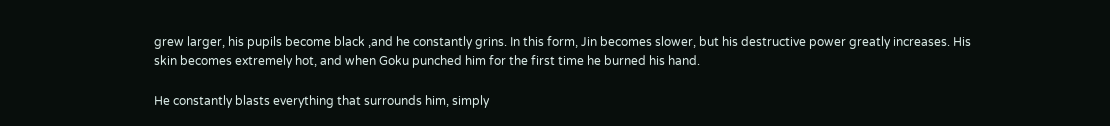grew larger, his pupils become black ,and he constantly grins. In this form, Jin becomes slower, but his destructive power greatly increases. His skin becomes extremely hot, and when Goku punched him for the first time he burned his hand.

He constantly blasts everything that surrounds him, simply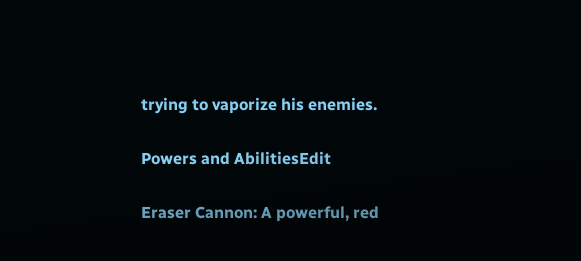trying to vaporize his enemies.

Powers and AbilitiesEdit

Eraser Cannon: A powerful, red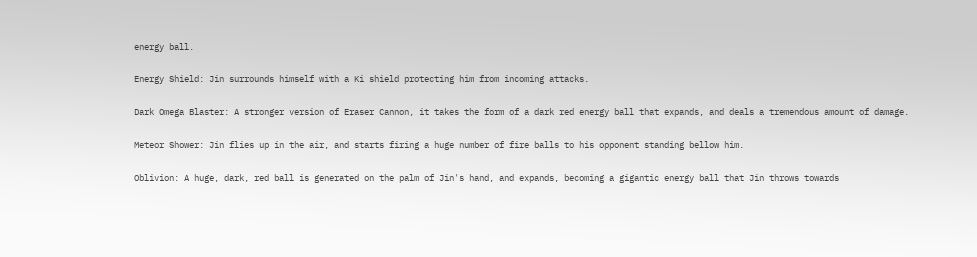energy ball.

Energy Shield: Jin surrounds himself with a Ki shield protecting him from incoming attacks.

Dark Omega Blaster: A stronger version of Eraser Cannon, it takes the form of a dark red energy ball that expands, and deals a tremendous amount of damage.

Meteor Shower: Jin flies up in the air, and starts firing a huge number of fire balls to his opponent standing bellow him.

Oblivion: A huge, dark, red ball is generated on the palm of Jin's hand, and expands, becoming a gigantic energy ball that Jin throws towards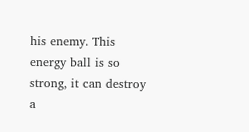his enemy. This energy ball is so strong, it can destroy a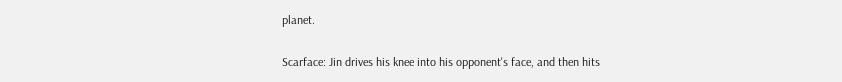planet.

Scarface: Jin drives his knee into his opponent's face, and then hits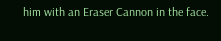him with an Eraser Cannon in the face.